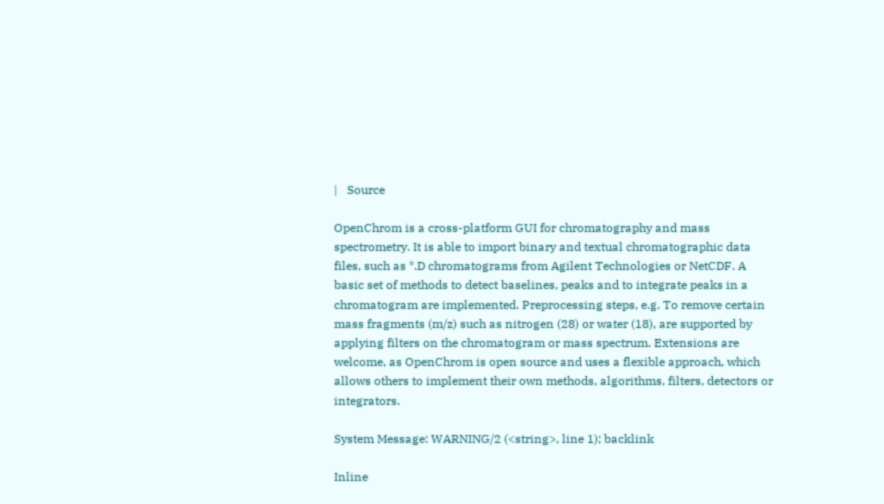|   Source

OpenChrom is a cross-platform GUI for chromatography and mass spectrometry. It is able to import binary and textual chromatographic data files, such as *.D chromatograms from Agilent Technologies or NetCDF. A basic set of methods to detect baselines, peaks and to integrate peaks in a chromatogram are implemented. Preprocessing steps, e.g. To remove certain mass fragments (m/z) such as nitrogen (28) or water (18), are supported by applying filters on the chromatogram or mass spectrum. Extensions are welcome, as OpenChrom is open source and uses a flexible approach, which allows others to implement their own methods, algorithms, filters, detectors or integrators.

System Message: WARNING/2 (<string>, line 1); backlink

Inline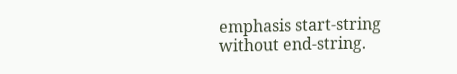emphasis start-string without end-string.